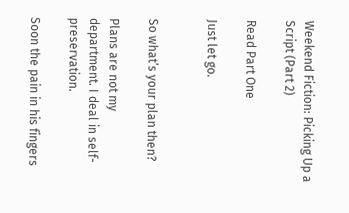Weekend Fiction: Picking Up a Script (Part 2)

Read Part One

Just let go.


So what’s your plan then?

Plans are not my department. I deal in self-preservation.

Soon the pain in his fingers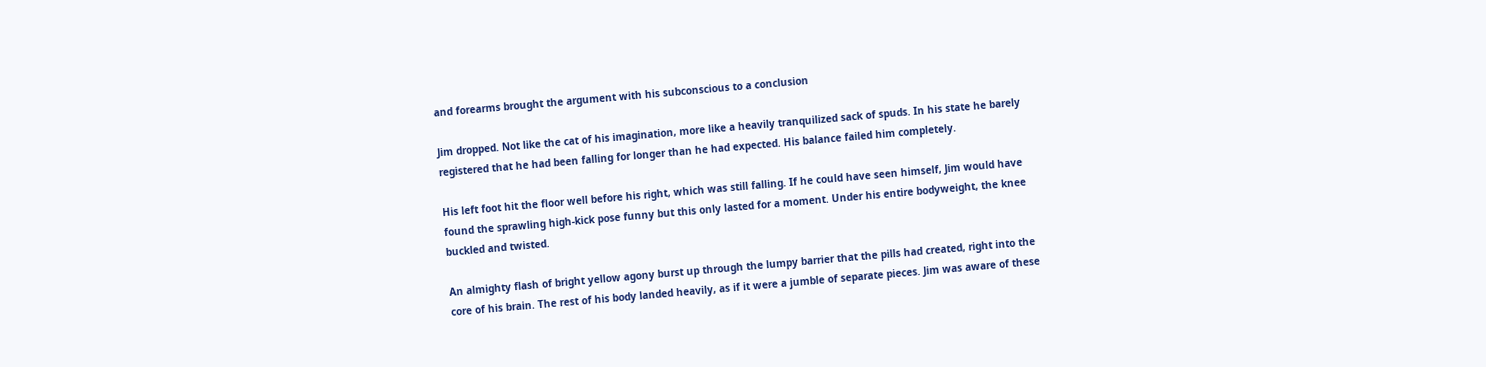and forearms brought the argument with his subconscious to a conclusion

Jim dropped. Not like the cat of his imagination, more like a heavily tranquilized sack of spuds. In his state he barely registered that he had been falling for longer than he had expected. His balance failed him completely.

His left foot hit the floor well before his right, which was still falling. If he could have seen himself, Jim would have found the sprawling high-kick pose funny but this only lasted for a moment. Under his entire bodyweight, the knee buckled and twisted.

An almighty flash of bright yellow agony burst up through the lumpy barrier that the pills had created, right into the core of his brain. The rest of his body landed heavily, as if it were a jumble of separate pieces. Jim was aware of these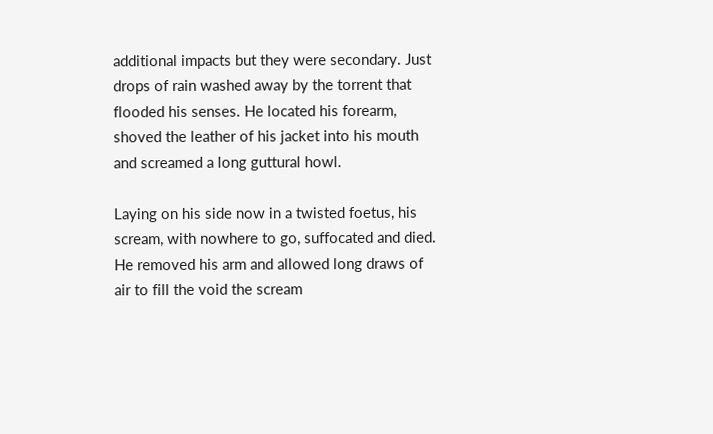additional impacts but they were secondary. Just drops of rain washed away by the torrent that flooded his senses. He located his forearm, shoved the leather of his jacket into his mouth and screamed a long guttural howl.

Laying on his side now in a twisted foetus, his scream, with nowhere to go, suffocated and died. He removed his arm and allowed long draws of air to fill the void the scream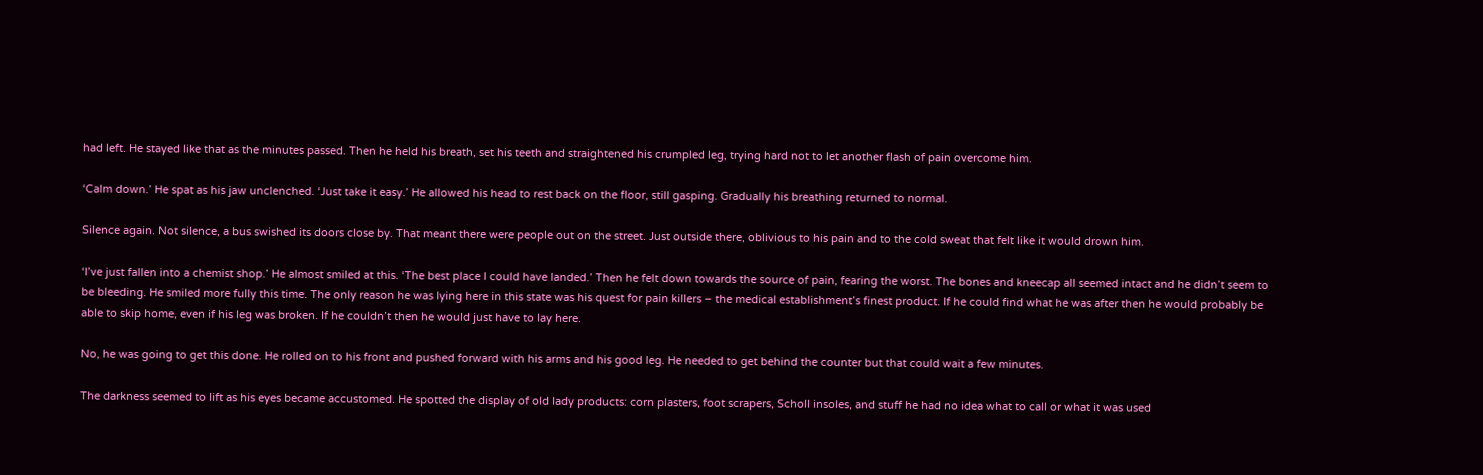had left. He stayed like that as the minutes passed. Then he held his breath, set his teeth and straightened his crumpled leg, trying hard not to let another flash of pain overcome him.

‘Calm down.’ He spat as his jaw unclenched. ‘Just take it easy.’ He allowed his head to rest back on the floor, still gasping. Gradually his breathing returned to normal.

Silence again. Not silence, a bus swished its doors close by. That meant there were people out on the street. Just outside there, oblivious to his pain and to the cold sweat that felt like it would drown him.

‘I’ve just fallen into a chemist shop.’ He almost smiled at this. ‘The best place I could have landed.’ Then he felt down towards the source of pain, fearing the worst. The bones and kneecap all seemed intact and he didn’t seem to be bleeding. He smiled more fully this time. The only reason he was lying here in this state was his quest for pain killers – the medical establishment’s finest product. If he could find what he was after then he would probably be able to skip home, even if his leg was broken. If he couldn’t then he would just have to lay here.

No, he was going to get this done. He rolled on to his front and pushed forward with his arms and his good leg. He needed to get behind the counter but that could wait a few minutes.

The darkness seemed to lift as his eyes became accustomed. He spotted the display of old lady products: corn plasters, foot scrapers, Scholl insoles, and stuff he had no idea what to call or what it was used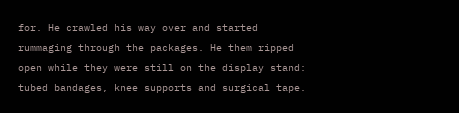for. He crawled his way over and started rummaging through the packages. He them ripped open while they were still on the display stand: tubed bandages, knee supports and surgical tape.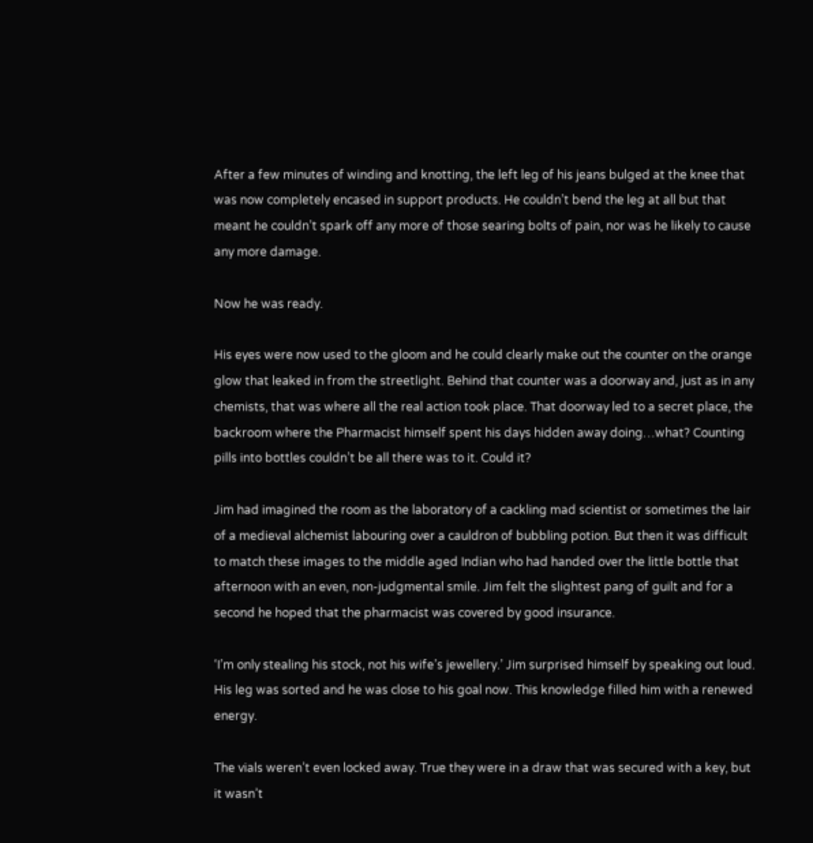After a few minutes of winding and knotting, the left leg of his jeans bulged at the knee that was now completely encased in support products. He couldn’t bend the leg at all but that meant he couldn’t spark off any more of those searing bolts of pain, nor was he likely to cause any more damage.

Now he was ready.

His eyes were now used to the gloom and he could clearly make out the counter on the orange glow that leaked in from the streetlight. Behind that counter was a doorway and, just as in any chemists, that was where all the real action took place. That doorway led to a secret place, the backroom where the Pharmacist himself spent his days hidden away doing…what? Counting pills into bottles couldn’t be all there was to it. Could it?

Jim had imagined the room as the laboratory of a cackling mad scientist or sometimes the lair of a medieval alchemist labouring over a cauldron of bubbling potion. But then it was difficult to match these images to the middle aged Indian who had handed over the little bottle that afternoon with an even, non-judgmental smile. Jim felt the slightest pang of guilt and for a second he hoped that the pharmacist was covered by good insurance.

‘I’m only stealing his stock, not his wife’s jewellery.’ Jim surprised himself by speaking out loud. His leg was sorted and he was close to his goal now. This knowledge filled him with a renewed energy.

The vials weren’t even locked away. True they were in a draw that was secured with a key, but it wasn’t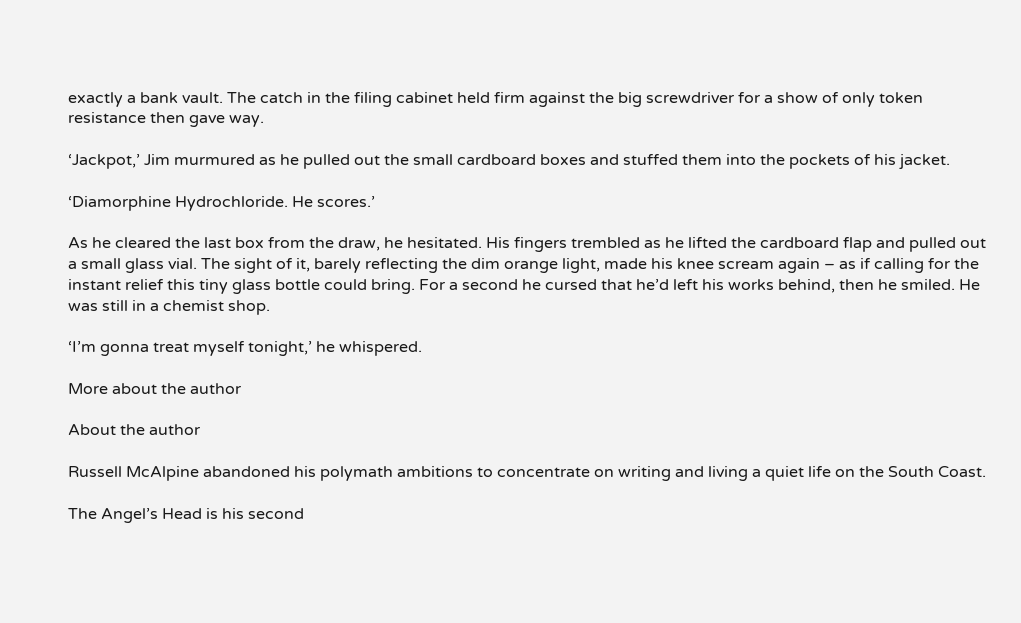exactly a bank vault. The catch in the filing cabinet held firm against the big screwdriver for a show of only token resistance then gave way.

‘Jackpot,’ Jim murmured as he pulled out the small cardboard boxes and stuffed them into the pockets of his jacket.

‘Diamorphine Hydrochloride. He scores.’

As he cleared the last box from the draw, he hesitated. His fingers trembled as he lifted the cardboard flap and pulled out a small glass vial. The sight of it, barely reflecting the dim orange light, made his knee scream again – as if calling for the instant relief this tiny glass bottle could bring. For a second he cursed that he’d left his works behind, then he smiled. He was still in a chemist shop.

‘I’m gonna treat myself tonight,’ he whispered.

More about the author

About the author

Russell McAlpine abandoned his polymath ambitions to concentrate on writing and living a quiet life on the South Coast.

The Angel’s Head is his second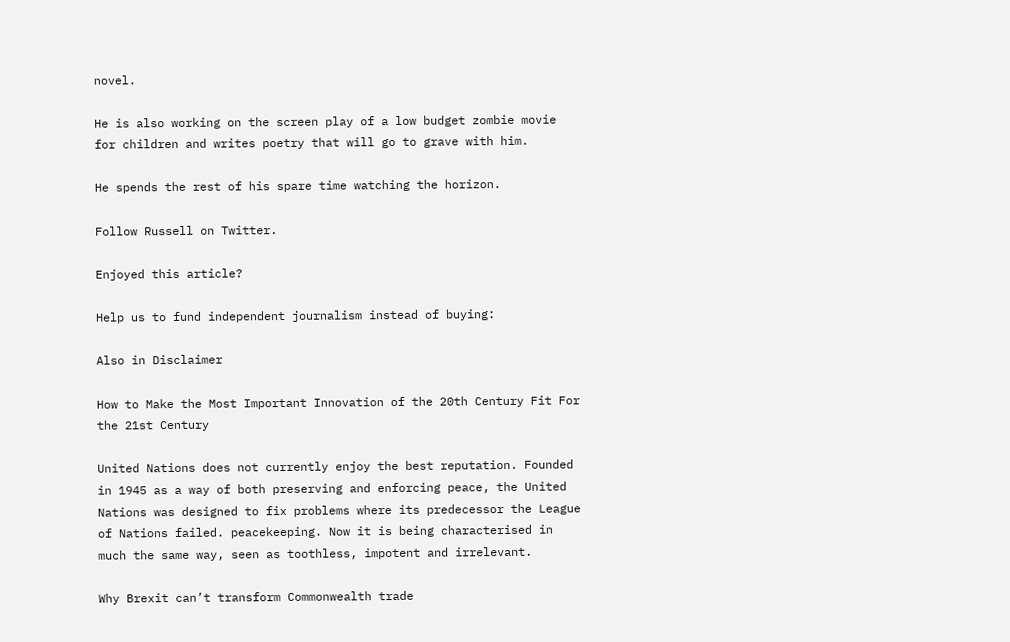novel.

He is also working on the screen play of a low budget zombie movie for children and writes poetry that will go to grave with him.

He spends the rest of his spare time watching the horizon.

Follow Russell on Twitter.

Enjoyed this article?

Help us to fund independent journalism instead of buying:

Also in Disclaimer

How to Make the Most Important Innovation of the 20th Century Fit For the 21st Century

United Nations does not currently enjoy the best reputation. Founded in 1945 as a way of both preserving and enforcing peace, the United Nations was designed to fix problems where its predecessor the League of Nations failed. peacekeeping. Now it is being characterised in much the same way, seen as toothless, impotent and irrelevant.

Why Brexit can’t transform Commonwealth trade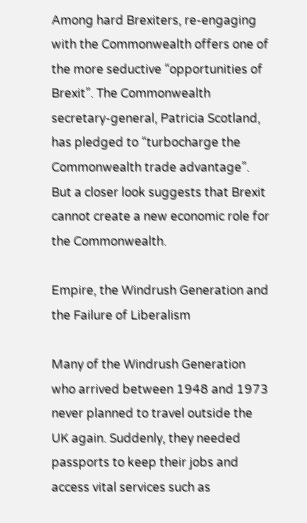Among hard Brexiters, re-engaging with the Commonwealth offers one of the more seductive “opportunities of Brexit”. The Commonwealth secretary-general, Patricia Scotland, has pledged to “turbocharge the Commonwealth trade advantage”. But a closer look suggests that Brexit cannot create a new economic role for the Commonwealth.

Empire, the Windrush Generation and the Failure of Liberalism

Many of the Windrush Generation who arrived between 1948 and 1973 never planned to travel outside the UK again. Suddenly, they needed passports to keep their jobs and access vital services such as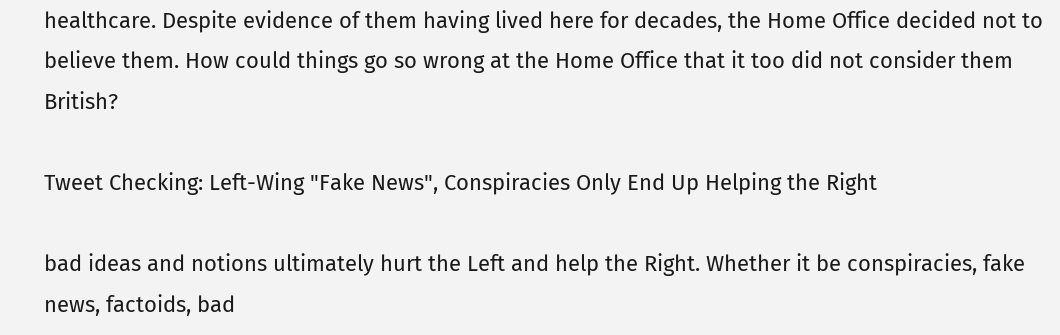healthcare. Despite evidence of them having lived here for decades, the Home Office decided not to believe them. How could things go so wrong at the Home Office that it too did not consider them British?

Tweet Checking: Left-Wing "Fake News", Conspiracies Only End Up Helping the Right

bad ideas and notions ultimately hurt the Left and help the Right. Whether it be conspiracies, fake news, factoids, bad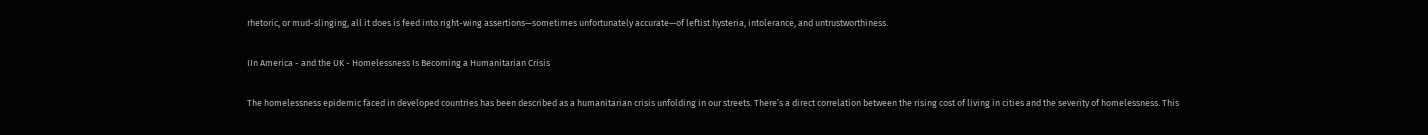rhetoric, or mud-slinging, all it does is feed into right-wing assertions—sometimes unfortunately accurate—of leftist hysteria, intolerance, and untrustworthiness.

IIn America - and the UK - Homelessness Is Becoming a Humanitarian Crisis

The homelessness epidemic faced in developed countries has been described as a humanitarian crisis unfolding in our streets. There’s a direct correlation between the rising cost of living in cities and the severity of homelessness. This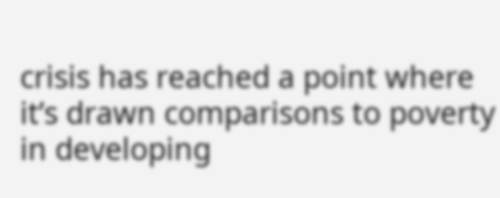crisis has reached a point where it’s drawn comparisons to poverty in developing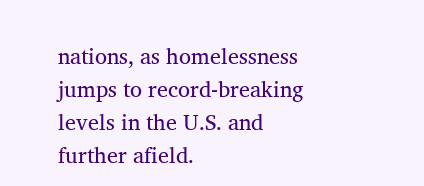nations, as homelessness jumps to record-breaking levels in the U.S. and further afield.